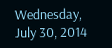Wednesday, July 30, 2014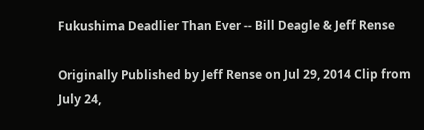Fukushima Deadlier Than Ever -- Bill Deagle & Jeff Rense

Originally Published by Jeff Rense on Jul 29, 2014 Clip from July 24,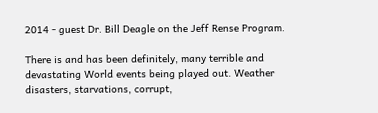2014 - guest Dr. Bill Deagle on the Jeff Rense Program.

There is and has been definitely, many terrible and devastating World events being played out. Weather disasters, starvations, corrupt,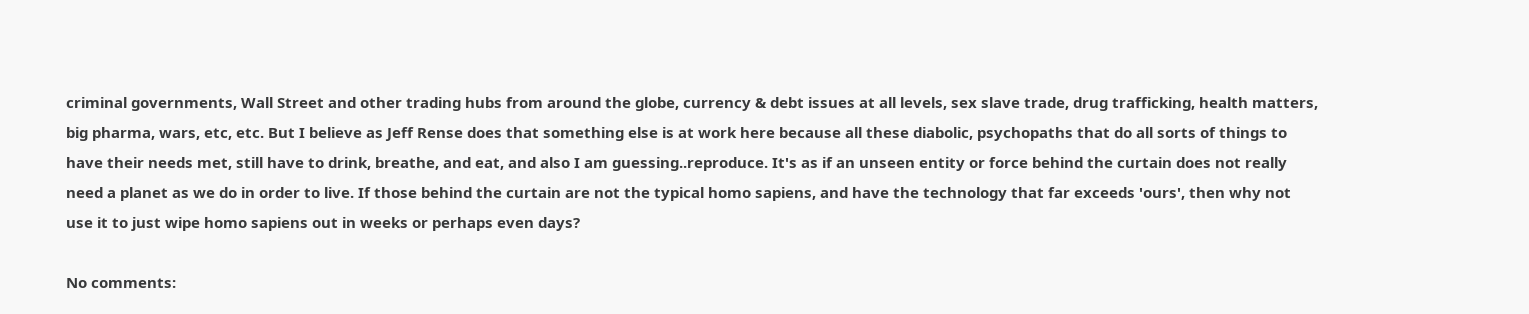criminal governments, Wall Street and other trading hubs from around the globe, currency & debt issues at all levels, sex slave trade, drug trafficking, health matters, big pharma, wars, etc, etc. But I believe as Jeff Rense does that something else is at work here because all these diabolic, psychopaths that do all sorts of things to have their needs met, still have to drink, breathe, and eat, and also I am guessing..reproduce. It's as if an unseen entity or force behind the curtain does not really need a planet as we do in order to live. If those behind the curtain are not the typical homo sapiens, and have the technology that far exceeds 'ours', then why not use it to just wipe homo sapiens out in weeks or perhaps even days?

No comments: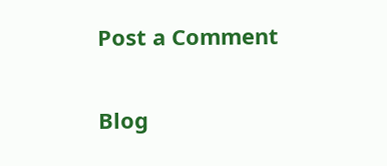Post a Comment

Blog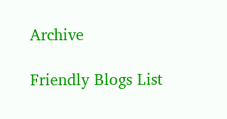Archive

Friendly Blogs List